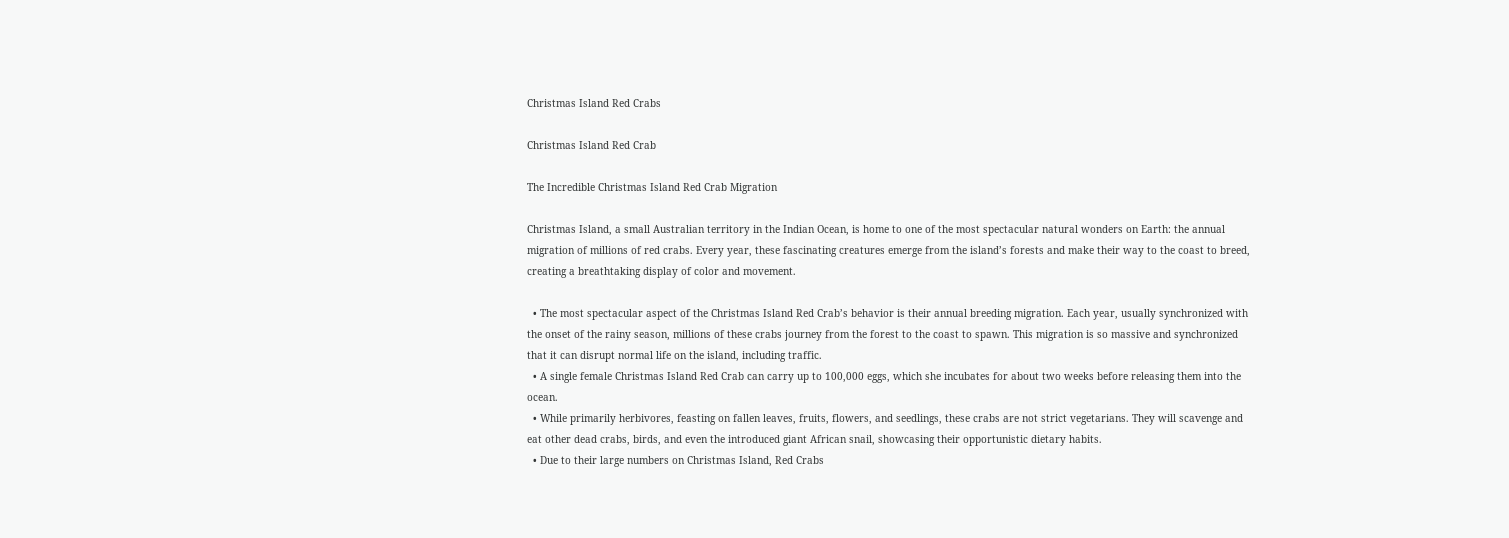Christmas Island Red Crabs

Christmas Island Red Crab

The Incredible Christmas Island Red Crab Migration

Christmas Island, a small Australian territory in the Indian Ocean, is home to one of the most spectacular natural wonders on Earth: the annual migration of millions of red crabs. Every year, these fascinating creatures emerge from the island’s forests and make their way to the coast to breed, creating a breathtaking display of color and movement.

  • The most spectacular aspect of the Christmas Island Red Crab’s behavior is their annual breeding migration. Each year, usually synchronized with the onset of the rainy season, millions of these crabs journey from the forest to the coast to spawn. This migration is so massive and synchronized that it can disrupt normal life on the island, including traffic.
  • A single female Christmas Island Red Crab can carry up to 100,000 eggs, which she incubates for about two weeks before releasing them into the ocean.
  • While primarily herbivores, feasting on fallen leaves, fruits, flowers, and seedlings, these crabs are not strict vegetarians. They will scavenge and eat other dead crabs, birds, and even the introduced giant African snail, showcasing their opportunistic dietary habits.
  • Due to their large numbers on Christmas Island, Red Crabs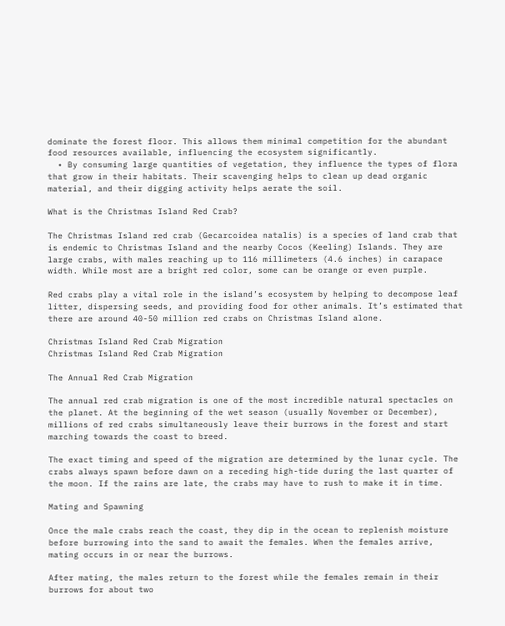dominate the forest floor. This allows them minimal competition for the abundant food resources available, influencing the ecosystem significantly.
  • By consuming large quantities of vegetation, they influence the types of flora that grow in their habitats. Their scavenging helps to clean up dead organic material, and their digging activity helps aerate the soil.

What is the Christmas Island Red Crab?

The Christmas Island red crab (Gecarcoidea natalis) is a species of land crab that is endemic to Christmas Island and the nearby Cocos (Keeling) Islands. They are large crabs, with males reaching up to 116 millimeters (4.6 inches) in carapace width. While most are a bright red color, some can be orange or even purple.

Red crabs play a vital role in the island’s ecosystem by helping to decompose leaf litter, dispersing seeds, and providing food for other animals. It’s estimated that there are around 40-50 million red crabs on Christmas Island alone.

Christmas Island Red Crab Migration
Christmas Island Red Crab Migration

The Annual Red Crab Migration

The annual red crab migration is one of the most incredible natural spectacles on the planet. At the beginning of the wet season (usually November or December), millions of red crabs simultaneously leave their burrows in the forest and start marching towards the coast to breed.

The exact timing and speed of the migration are determined by the lunar cycle. The crabs always spawn before dawn on a receding high-tide during the last quarter of the moon. If the rains are late, the crabs may have to rush to make it in time.

Mating and Spawning

Once the male crabs reach the coast, they dip in the ocean to replenish moisture before burrowing into the sand to await the females. When the females arrive, mating occurs in or near the burrows.

After mating, the males return to the forest while the females remain in their burrows for about two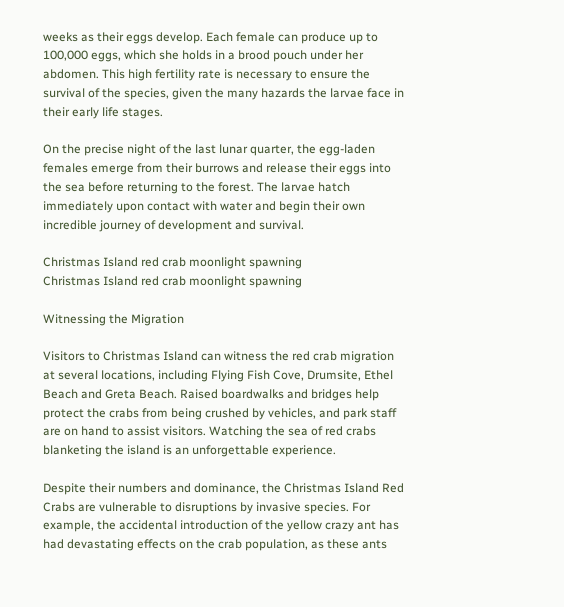weeks as their eggs develop. Each female can produce up to 100,000 eggs, which she holds in a brood pouch under her abdomen. This high fertility rate is necessary to ensure the survival of the species, given the many hazards the larvae face in their early life stages.

On the precise night of the last lunar quarter, the egg-laden females emerge from their burrows and release their eggs into the sea before returning to the forest. The larvae hatch immediately upon contact with water and begin their own incredible journey of development and survival.

Christmas Island red crab moonlight spawning
Christmas Island red crab moonlight spawning

Witnessing the Migration

Visitors to Christmas Island can witness the red crab migration at several locations, including Flying Fish Cove, Drumsite, Ethel Beach and Greta Beach. Raised boardwalks and bridges help protect the crabs from being crushed by vehicles, and park staff are on hand to assist visitors. Watching the sea of red crabs blanketing the island is an unforgettable experience.

Despite their numbers and dominance, the Christmas Island Red Crabs are vulnerable to disruptions by invasive species. For example, the accidental introduction of the yellow crazy ant has had devastating effects on the crab population, as these ants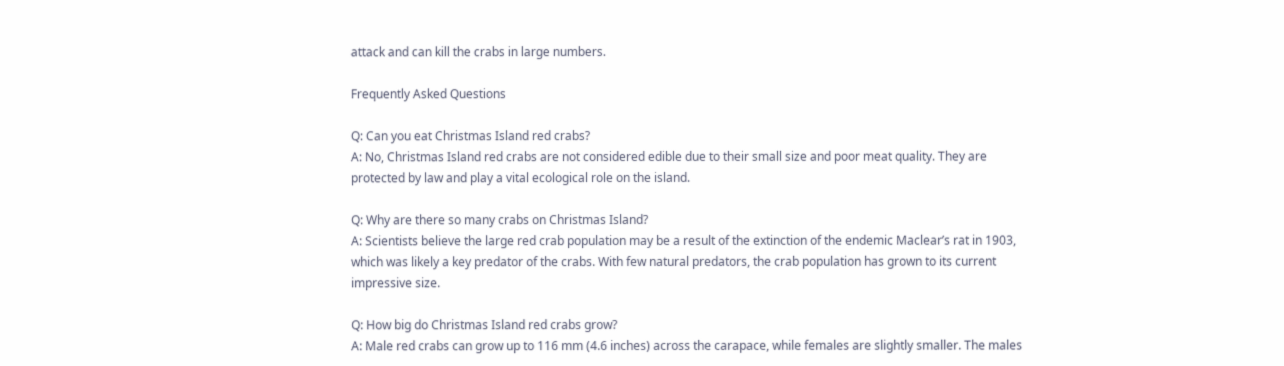attack and can kill the crabs in large numbers.

Frequently Asked Questions

Q: Can you eat Christmas Island red crabs?
A: No, Christmas Island red crabs are not considered edible due to their small size and poor meat quality. They are protected by law and play a vital ecological role on the island.

Q: Why are there so many crabs on Christmas Island?
A: Scientists believe the large red crab population may be a result of the extinction of the endemic Maclear’s rat in 1903, which was likely a key predator of the crabs. With few natural predators, the crab population has grown to its current impressive size.

Q: How big do Christmas Island red crabs grow?
A: Male red crabs can grow up to 116 mm (4.6 inches) across the carapace, while females are slightly smaller. The males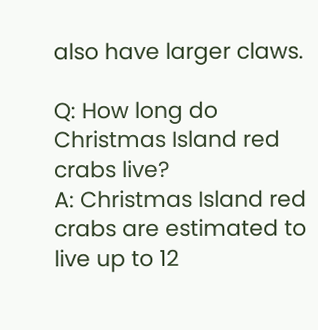also have larger claws.

Q: How long do Christmas Island red crabs live?
A: Christmas Island red crabs are estimated to live up to 12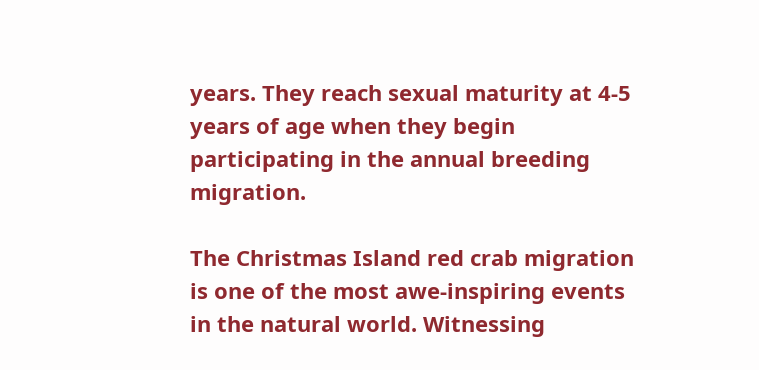years. They reach sexual maturity at 4-5 years of age when they begin participating in the annual breeding migration.

The Christmas Island red crab migration is one of the most awe-inspiring events in the natural world. Witnessing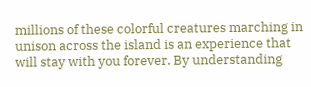millions of these colorful creatures marching in unison across the island is an experience that will stay with you forever. By understanding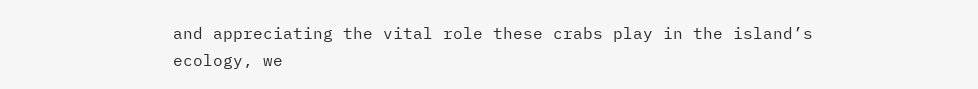and appreciating the vital role these crabs play in the island’s ecology, we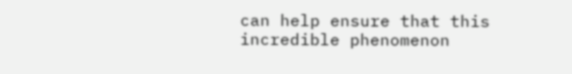can help ensure that this incredible phenomenon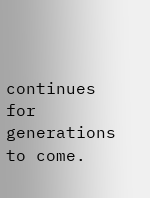continues for generations to come.